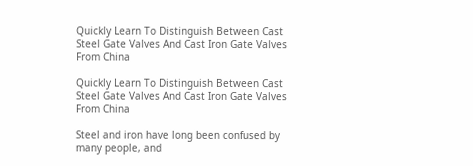Quickly Learn To Distinguish Between Cast Steel Gate Valves And Cast Iron Gate Valves From China

Quickly Learn To Distinguish Between Cast Steel Gate Valves And Cast Iron Gate Valves From China

Steel and iron have long been confused by many people, and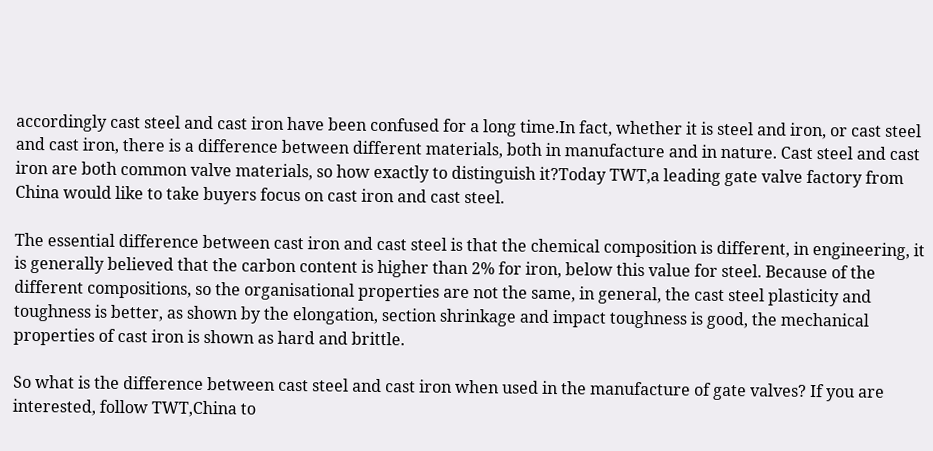accordingly cast steel and cast iron have been confused for a long time.In fact, whether it is steel and iron, or cast steel and cast iron, there is a difference between different materials, both in manufacture and in nature. Cast steel and cast iron are both common valve materials, so how exactly to distinguish it?Today TWT,a leading gate valve factory from China would like to take buyers focus on cast iron and cast steel.

The essential difference between cast iron and cast steel is that the chemical composition is different, in engineering, it is generally believed that the carbon content is higher than 2% for iron, below this value for steel. Because of the different compositions, so the organisational properties are not the same, in general, the cast steel plasticity and toughness is better, as shown by the elongation, section shrinkage and impact toughness is good, the mechanical properties of cast iron is shown as hard and brittle.

So what is the difference between cast steel and cast iron when used in the manufacture of gate valves? If you are interested, follow TWT,China to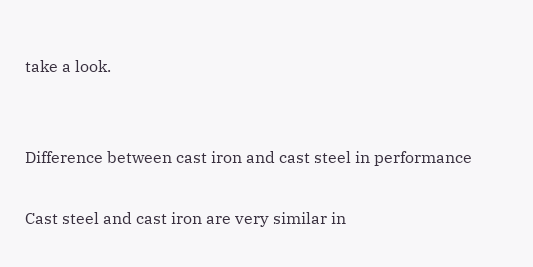take a look.


Difference between cast iron and cast steel in performance

Cast steel and cast iron are very similar in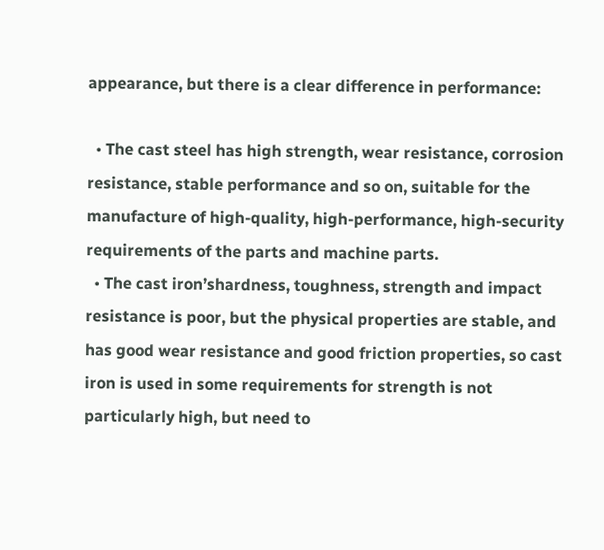appearance, but there is a clear difference in performance:

  • The cast steel has high strength, wear resistance, corrosion resistance, stable performance and so on, suitable for the manufacture of high-quality, high-performance, high-security requirements of the parts and machine parts.
  • The cast iron’shardness, toughness, strength and impact resistance is poor, but the physical properties are stable, and has good wear resistance and good friction properties, so cast iron is used in some requirements for strength is not particularly high, but need to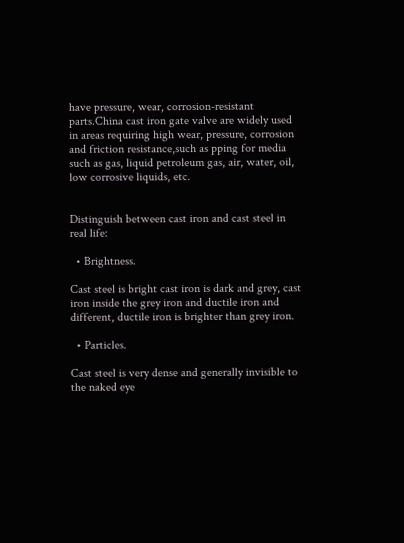have pressure, wear, corrosion-resistant parts.China cast iron gate valve are widely used in areas requiring high wear, pressure, corrosion and friction resistance,such as pping for media such as gas, liquid petroleum gas, air, water, oil, low corrosive liquids, etc.


Distinguish between cast iron and cast steel in real life:

  • Brightness.

Cast steel is bright cast iron is dark and grey, cast iron inside the grey iron and ductile iron and different, ductile iron is brighter than grey iron.

  • Particles.

Cast steel is very dense and generally invisible to the naked eye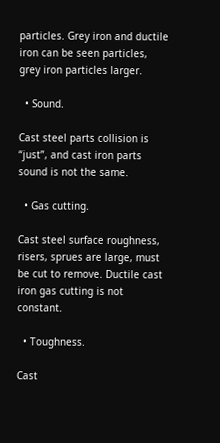particles. Grey iron and ductile iron can be seen particles, grey iron particles larger.

  • Sound.

Cast steel parts collision is “just”, and cast iron parts sound is not the same.

  • Gas cutting.

Cast steel surface roughness, risers, sprues are large, must be cut to remove. Ductile cast iron gas cutting is not constant.

  • Toughness.

Cast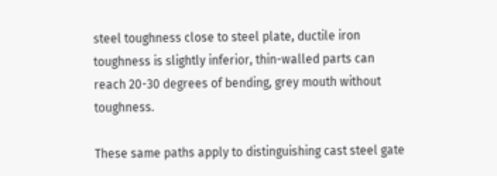steel toughness close to steel plate, ductile iron toughness is slightly inferior, thin-walled parts can reach 20-30 degrees of bending, grey mouth without toughness.

These same paths apply to distinguishing cast steel gate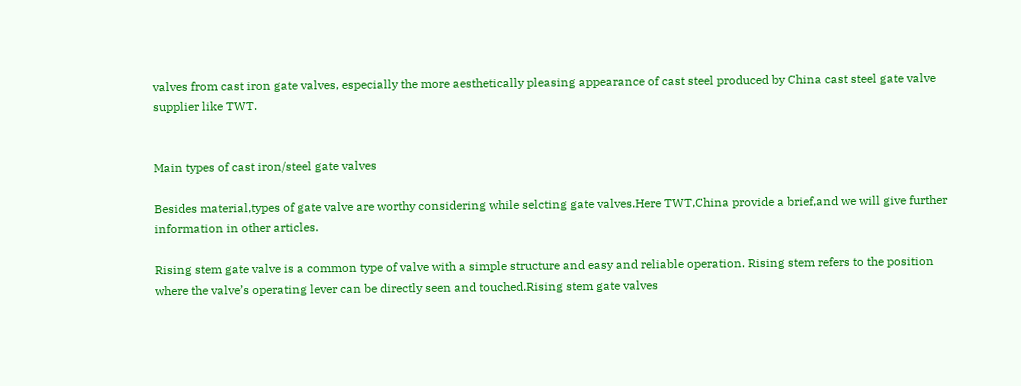valves from cast iron gate valves, especially the more aesthetically pleasing appearance of cast steel produced by China cast steel gate valve supplier like TWT.


Main types of cast iron/steel gate valves

Besides material,types of gate valve are worthy considering while selcting gate valves.Here TWT,China provide a brief,and we will give further information in other articles.

Rising stem gate valve is a common type of valve with a simple structure and easy and reliable operation. Rising stem refers to the position where the valve’s operating lever can be directly seen and touched.Rising stem gate valves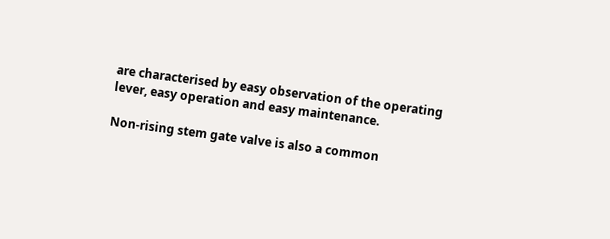are characterised by easy observation of the operating lever, easy operation and easy maintenance.

Non-rising stem gate valve is also a common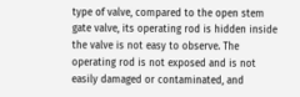type of valve, compared to the open stem gate valve, its operating rod is hidden inside the valve is not easy to observe. The operating rod is not exposed and is not easily damaged or contaminated, and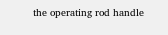the operating rod handle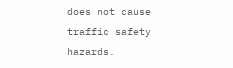does not cause traffic safety hazards.